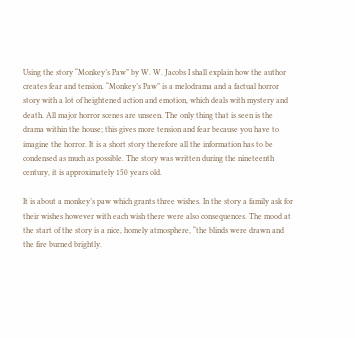Using the story “Monkey’s Paw” by W. W. Jacobs I shall explain how the author creates fear and tension. “Monkey’s Paw” is a melodrama and a factual horror story with a lot of heightened action and emotion, which deals with mystery and death. All major horror scenes are unseen. The only thing that is seen is the drama within the house; this gives more tension and fear because you have to imagine the horror. It is a short story therefore all the information has to be condensed as much as possible. The story was written during the nineteenth century, it is approximately 150 years old.

It is about a monkey’s paw which grants three wishes. In the story a family ask for their wishes however with each wish there were also consequences. The mood at the start of the story is a nice, homely atmosphere, “the blinds were drawn and the fire burned brightly.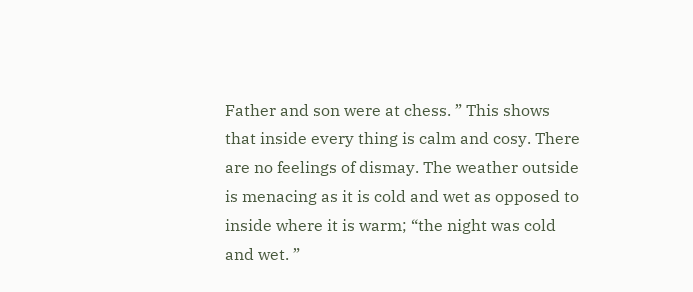Father and son were at chess. ” This shows that inside every thing is calm and cosy. There are no feelings of dismay. The weather outside is menacing as it is cold and wet as opposed to inside where it is warm; “the night was cold and wet. ”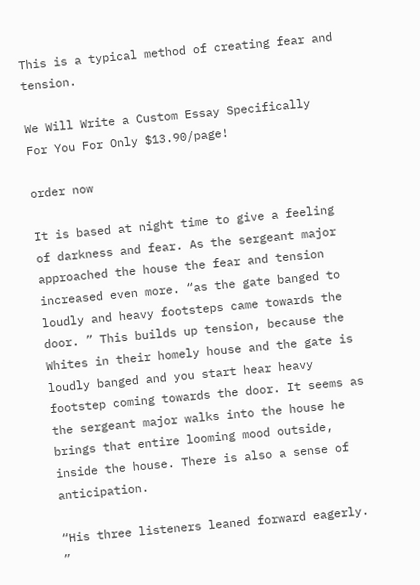This is a typical method of creating fear and tension.

We Will Write a Custom Essay Specifically
For You For Only $13.90/page!

order now

It is based at night time to give a feeling of darkness and fear. As the sergeant major approached the house the fear and tension increased even more. “as the gate banged to loudly and heavy footsteps came towards the door. ” This builds up tension, because the Whites in their homely house and the gate is loudly banged and you start hear heavy footstep coming towards the door. It seems as the sergeant major walks into the house he brings that entire looming mood outside, inside the house. There is also a sense of anticipation.

“His three listeners leaned forward eagerly. ”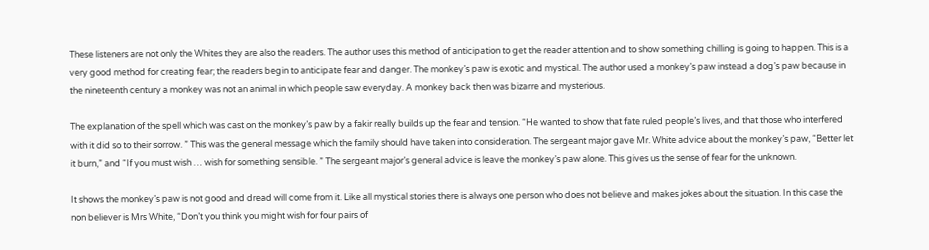These listeners are not only the Whites they are also the readers. The author uses this method of anticipation to get the reader attention and to show something chilling is going to happen. This is a very good method for creating fear; the readers begin to anticipate fear and danger. The monkey’s paw is exotic and mystical. The author used a monkey’s paw instead a dog’s paw because in the nineteenth century a monkey was not an animal in which people saw everyday. A monkey back then was bizarre and mysterious.

The explanation of the spell which was cast on the monkey’s paw by a fakir really builds up the fear and tension. “He wanted to show that fate ruled people’s lives, and that those who interfered with it did so to their sorrow. ” This was the general message which the family should have taken into consideration. The sergeant major gave Mr. White advice about the monkey’s paw, “Better let it burn,” and “If you must wish … wish for something sensible. ” The sergeant major’s general advice is leave the monkey’s paw alone. This gives us the sense of fear for the unknown.

It shows the monkey’s paw is not good and dread will come from it. Like all mystical stories there is always one person who does not believe and makes jokes about the situation. In this case the non believer is Mrs White, “Don’t you think you might wish for four pairs of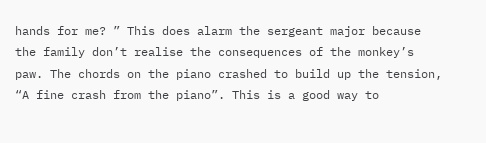hands for me? ” This does alarm the sergeant major because the family don’t realise the consequences of the monkey’s paw. The chords on the piano crashed to build up the tension, “A fine crash from the piano”. This is a good way to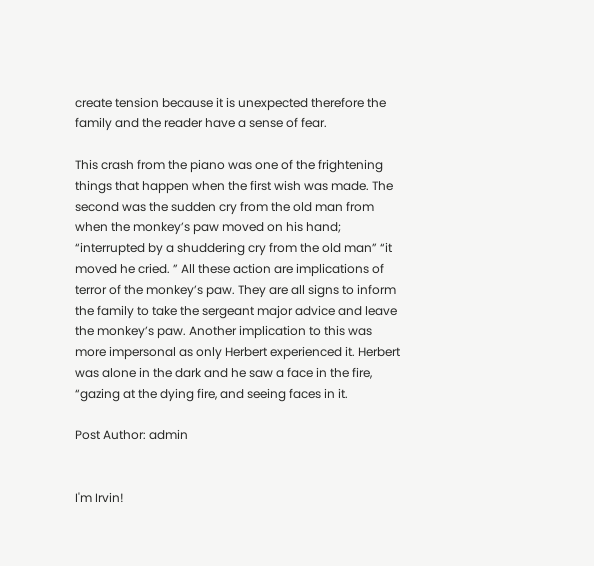create tension because it is unexpected therefore the family and the reader have a sense of fear.

This crash from the piano was one of the frightening things that happen when the first wish was made. The second was the sudden cry from the old man from when the monkey’s paw moved on his hand; “interrupted by a shuddering cry from the old man” “it moved he cried. ” All these action are implications of terror of the monkey’s paw. They are all signs to inform the family to take the sergeant major advice and leave the monkey’s paw. Another implication to this was more impersonal as only Herbert experienced it. Herbert was alone in the dark and he saw a face in the fire, “gazing at the dying fire, and seeing faces in it.

Post Author: admin


I'm Irvin!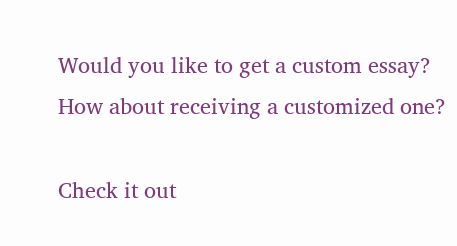Would you like to get a custom essay? How about receiving a customized one?

Check it out